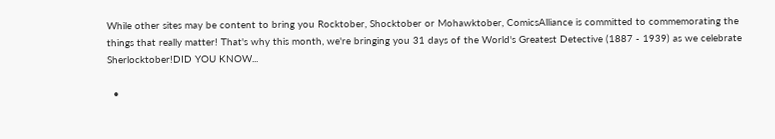While other sites may be content to bring you Rocktober, Shocktober or Mohawktober, ComicsAlliance is committed to commemorating the things that really matter! That's why this month, we're bringing you 31 days of the World's Greatest Detective (1887 - 1939) as we celebrate Sherlocktober!DID YOU KNOW...

  •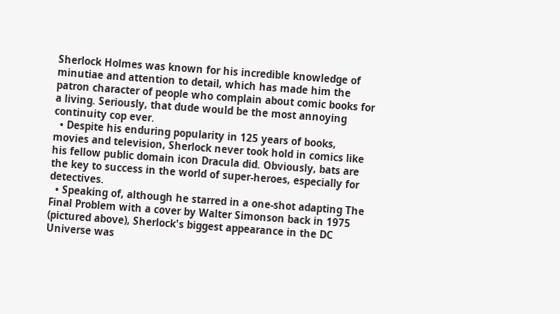Sherlock Holmes was known for his incredible knowledge of minutiae and attention to detail, which has made him the patron character of people who complain about comic books for a living. Seriously, that dude would be the most annoying continuity cop ever.
  • Despite his enduring popularity in 125 years of books, movies and television, Sherlock never took hold in comics like his fellow public domain icon Dracula did. Obviously, bats are the key to success in the world of super-heroes, especially for detectives.
  • Speaking of, although he starred in a one-shot adapting The Final Problem with a cover by Walter Simonson back in 1975 (pictured above), Sherlock's biggest appearance in the DC Universe was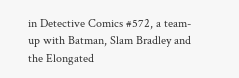in Detective Comics #572, a team-up with Batman, Slam Bradley and the Elongated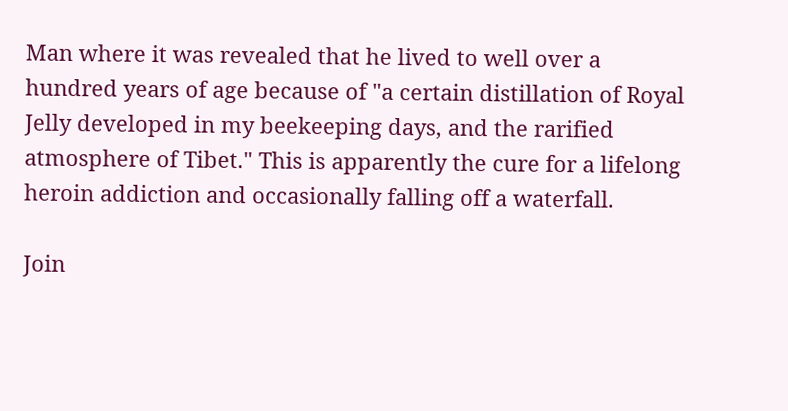Man where it was revealed that he lived to well over a hundred years of age because of "a certain distillation of Royal Jelly developed in my beekeeping days, and the rarified atmosphere of Tibet." This is apparently the cure for a lifelong heroin addiction and occasionally falling off a waterfall.

Join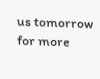us tomorrow for more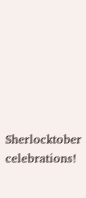Sherlocktober celebrations!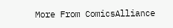More From ComicsAlliance